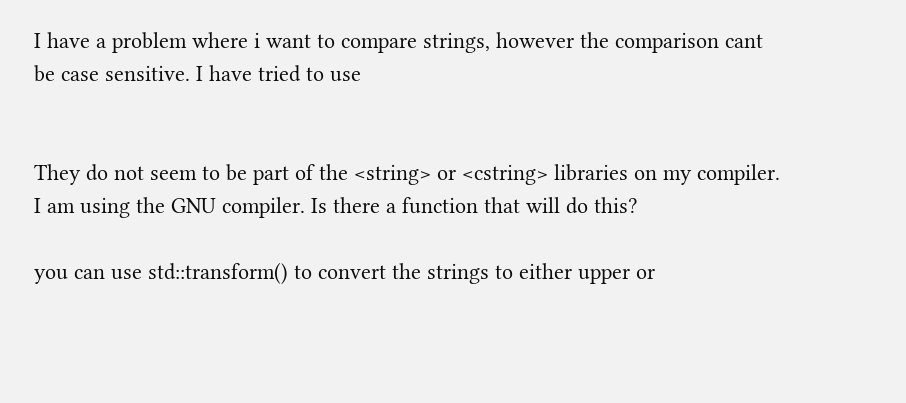I have a problem where i want to compare strings, however the comparison cant be case sensitive. I have tried to use


They do not seem to be part of the <string> or <cstring> libraries on my compiler. I am using the GNU compiler. Is there a function that will do this?

you can use std::transform() to convert the strings to either upper or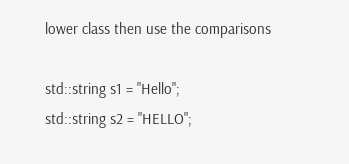lower class then use the comparisons

std::string s1 = "Hello";
std::string s2 = "HELLO";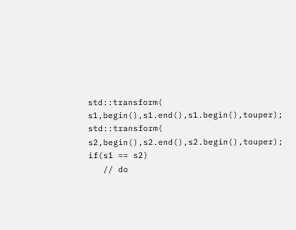std::transform( s1,begin(),s1.end(),s1.begin(),touper);
std::transform( s2,begin(),s2.end(),s2.begin(),touper);
if(s1 == s2)
   // do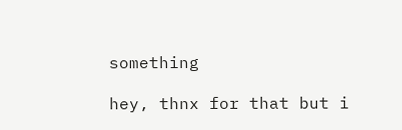something

hey, thnx for that but i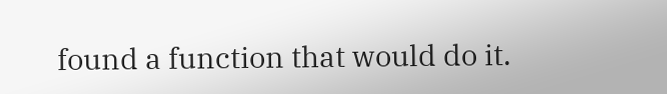found a function that would do it.